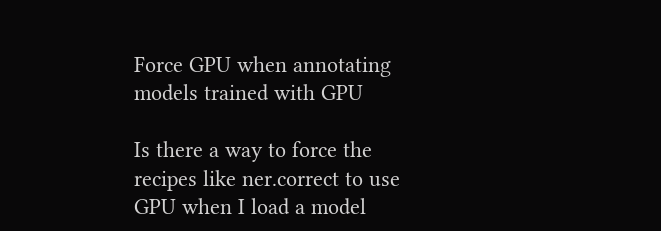Force GPU when annotating models trained with GPU

Is there a way to force the recipes like ner.correct to use GPU when I load a model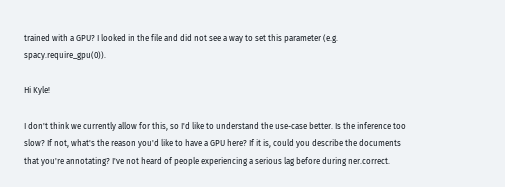trained with a GPU? I looked in the file and did not see a way to set this parameter (e.g. spacy.require_gpu(0)).

Hi Kyle!

I don't think we currently allow for this, so I'd like to understand the use-case better. Is the inference too slow? If not, what's the reason you'd like to have a GPU here? If it is, could you describe the documents that you're annotating? I've not heard of people experiencing a serious lag before during ner.correct.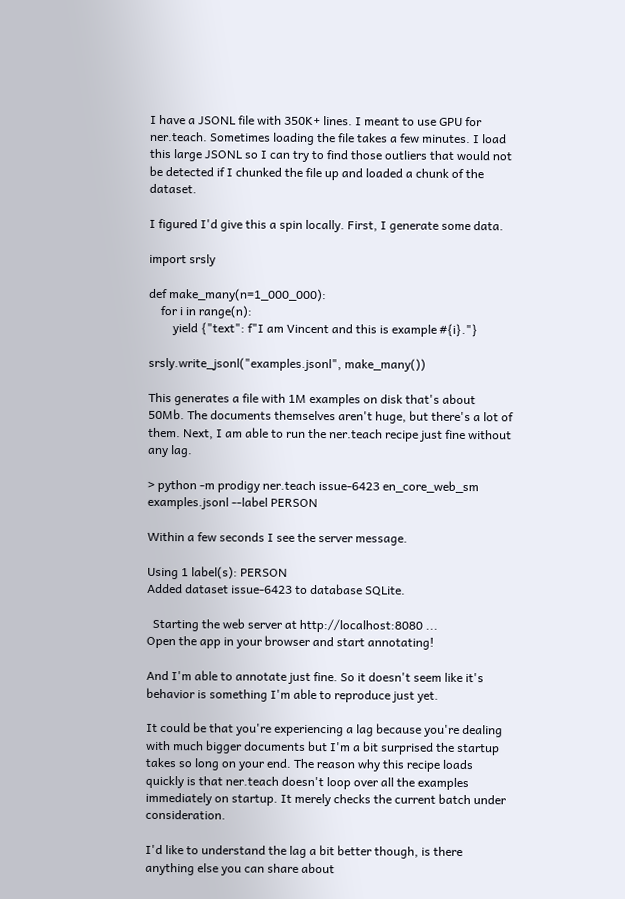I have a JSONL file with 350K+ lines. I meant to use GPU for ner.teach. Sometimes loading the file takes a few minutes. I load this large JSONL so I can try to find those outliers that would not be detected if I chunked the file up and loaded a chunk of the dataset.

I figured I'd give this a spin locally. First, I generate some data.

import srsly

def make_many(n=1_000_000):
    for i in range(n):
        yield {"text": f"I am Vincent and this is example #{i}."}

srsly.write_jsonl("examples.jsonl", make_many())

This generates a file with 1M examples on disk that's about 50Mb. The documents themselves aren't huge, but there's a lot of them. Next, I am able to run the ner.teach recipe just fine without any lag.

> python -m prodigy ner.teach issue-6423 en_core_web_sm examples.jsonl --label PERSON

Within a few seconds I see the server message.

Using 1 label(s): PERSON
Added dataset issue-6423 to database SQLite.

  Starting the web server at http://localhost:8080 ...
Open the app in your browser and start annotating!

And I'm able to annotate just fine. So it doesn't seem like it's behavior is something I'm able to reproduce just yet.

It could be that you're experiencing a lag because you're dealing with much bigger documents but I'm a bit surprised the startup takes so long on your end. The reason why this recipe loads quickly is that ner.teach doesn't loop over all the examples immediately on startup. It merely checks the current batch under consideration.

I'd like to understand the lag a bit better though, is there anything else you can share about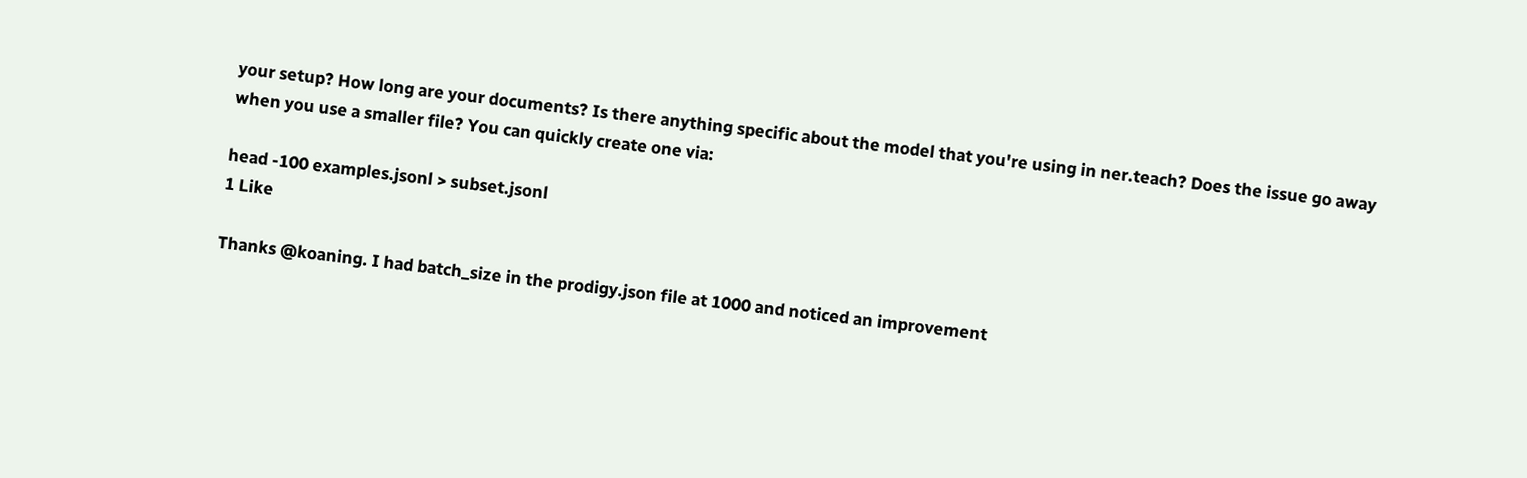your setup? How long are your documents? Is there anything specific about the model that you're using in ner.teach? Does the issue go away when you use a smaller file? You can quickly create one via:

head -100 examples.jsonl > subset.jsonl
1 Like

Thanks @koaning. I had batch_size in the prodigy.json file at 1000 and noticed an improvement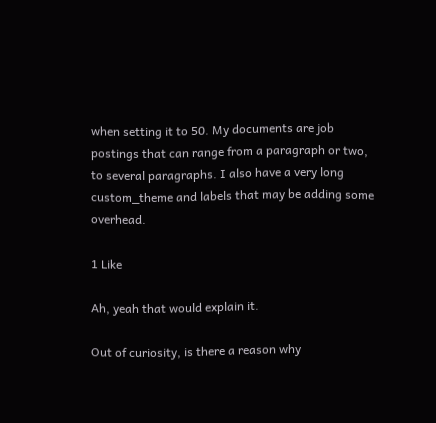when setting it to 50. My documents are job postings that can range from a paragraph or two, to several paragraphs. I also have a very long custom_theme and labels that may be adding some overhead.

1 Like

Ah, yeah that would explain it.

Out of curiosity, is there a reason why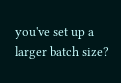you've set up a larger batch size?